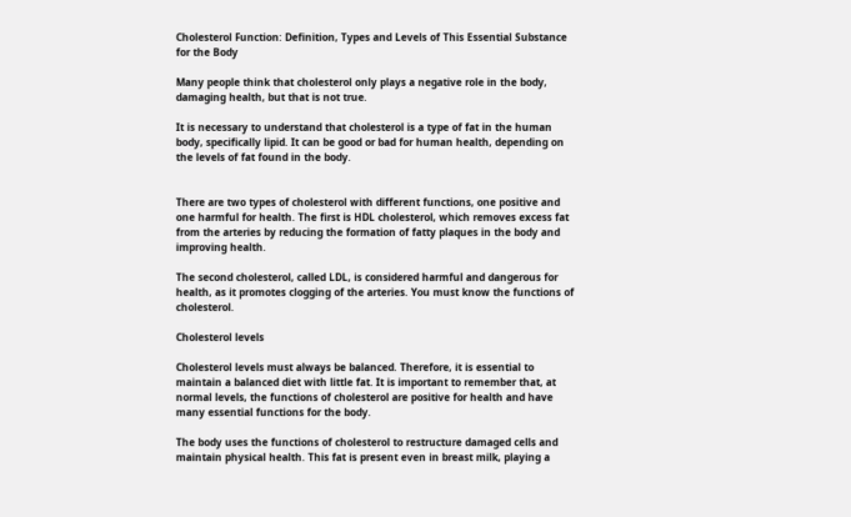Cholesterol Function: Definition, Types and Levels of This Essential Substance for the Body

Many people think that cholesterol only plays a negative role in the body, damaging health, but that is not true.

It is necessary to understand that cholesterol is a type of fat in the human body, specifically lipid. It can be good or bad for human health, depending on the levels of fat found in the body.


There are two types of cholesterol with different functions, one positive and one harmful for health. The first is HDL cholesterol, which removes excess fat from the arteries by reducing the formation of fatty plaques in the body and improving health.

The second cholesterol, called LDL, is considered harmful and dangerous for health, as it promotes clogging of the arteries. You must know the functions of cholesterol.

Cholesterol levels

Cholesterol levels must always be balanced. Therefore, it is essential to maintain a balanced diet with little fat. It is important to remember that, at normal levels, the functions of cholesterol are positive for health and have many essential functions for the body.

The body uses the functions of cholesterol to restructure damaged cells and maintain physical health. This fat is present even in breast milk, playing a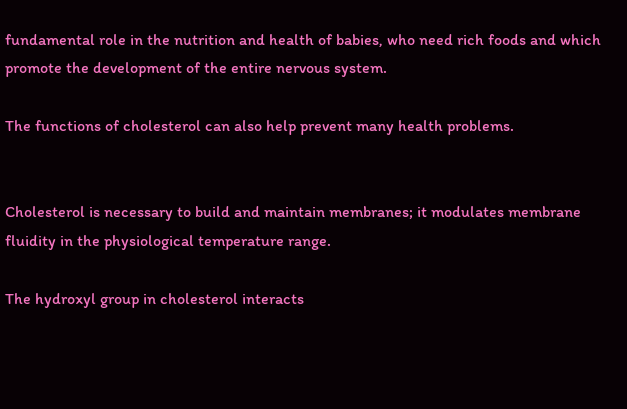fundamental role in the nutrition and health of babies, who need rich foods and which promote the development of the entire nervous system.

The functions of cholesterol can also help prevent many health problems.


Cholesterol is necessary to build and maintain membranes; it modulates membrane fluidity in the physiological temperature range.

The hydroxyl group in cholesterol interacts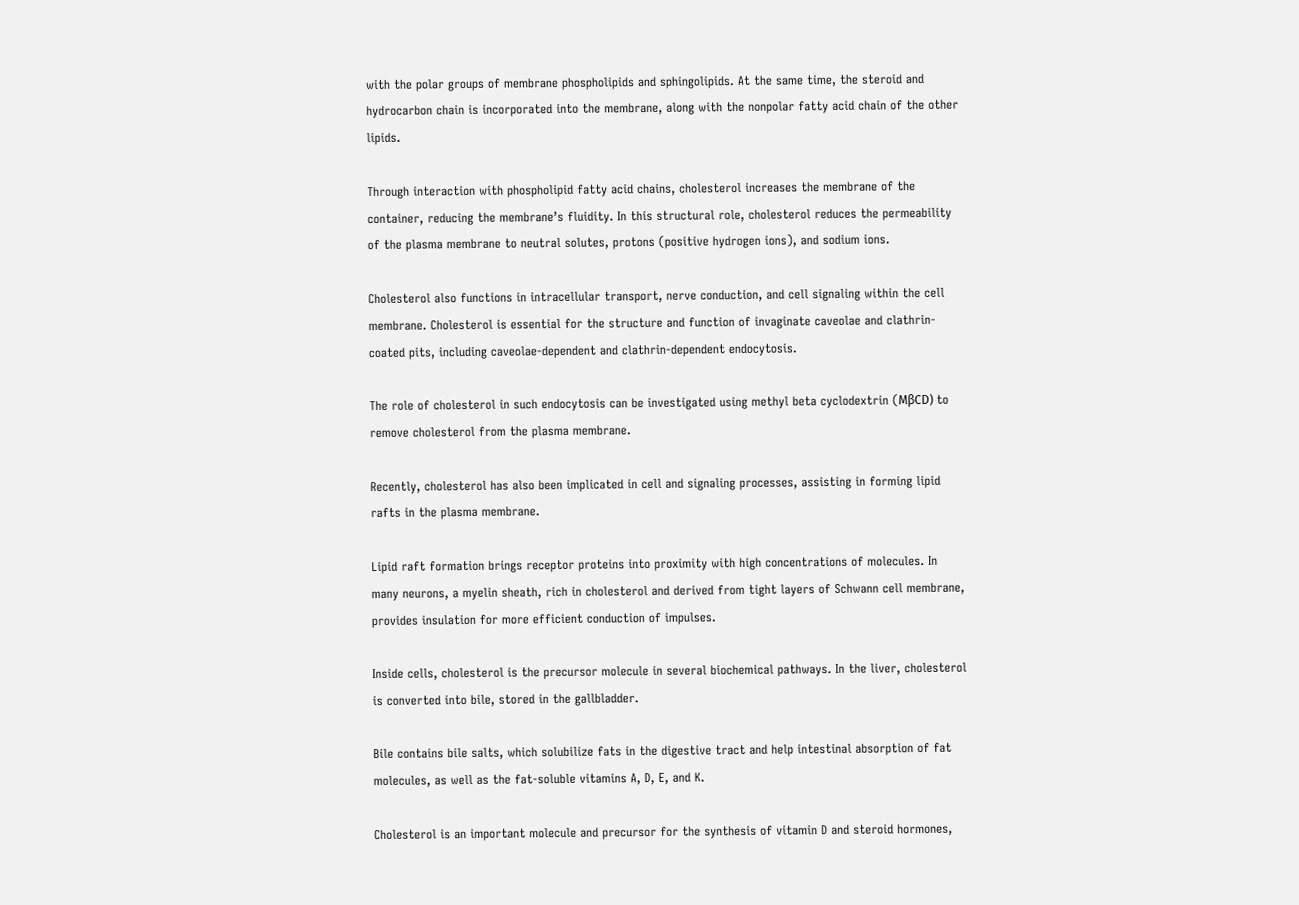with the polar groups of membrane phospholipids and sphingolipids. At the same time, the steroid and hydrocarbon chain is incorporated into the membrane, along with the nonpolar fatty acid chain of the other lipids.

Through interaction with phospholipid fatty acid chains, cholesterol increases the membrane of the container, reducing the membrane’s fluidity. In this structural role, cholesterol reduces the permeability of the plasma membrane to neutral solutes, protons (positive hydrogen ions), and sodium ions.

Cholesterol also functions in intracellular transport, nerve conduction, and cell signaling within the cell membrane. Cholesterol is essential for the structure and function of invaginate caveolae and clathrin-coated pits, including caveolae-dependent and clathrin-dependent endocytosis.

The role of cholesterol in such endocytosis can be investigated using methyl beta cyclodextrin (MβCD) to remove cholesterol from the plasma membrane.

Recently, cholesterol has also been implicated in cell and signaling processes, assisting in forming lipid rafts in the plasma membrane.

Lipid raft formation brings receptor proteins into proximity with high concentrations of molecules. In many neurons, a myelin sheath, rich in cholesterol and derived from tight layers of Schwann cell membrane, provides insulation for more efficient conduction of impulses.

Inside cells, cholesterol is the precursor molecule in several biochemical pathways. In the liver, cholesterol is converted into bile, stored in the gallbladder.

Bile contains bile salts, which solubilize fats in the digestive tract and help intestinal absorption of fat molecules, as well as the fat-soluble vitamins A, D, E, and K.

Cholesterol is an important molecule and precursor for the synthesis of vitamin D and steroid hormones,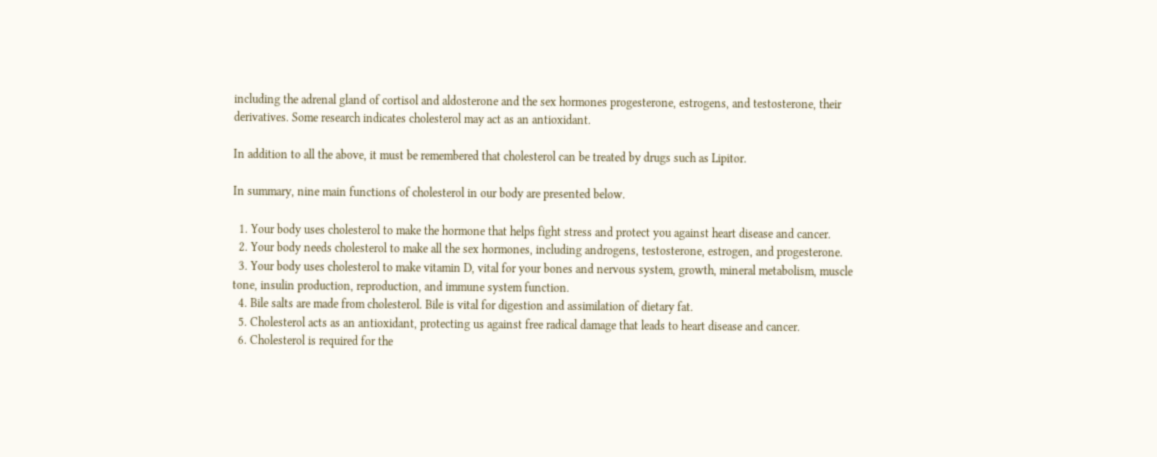including the adrenal gland of cortisol and aldosterone and the sex hormones progesterone, estrogens, and testosterone, their derivatives. Some research indicates cholesterol may act as an antioxidant.

In addition to all the above, it must be remembered that cholesterol can be treated by drugs such as Lipitor.

In summary, nine main functions of cholesterol in our body are presented below.

  1. Your body uses cholesterol to make the hormone that helps fight stress and protect you against heart disease and cancer.
  2. Your body needs cholesterol to make all the sex hormones, including androgens, testosterone, estrogen, and progesterone.
  3. Your body uses cholesterol to make vitamin D, vital for your bones and nervous system, growth, mineral metabolism, muscle tone, insulin production, reproduction, and immune system function.
  4. Bile salts are made from cholesterol. Bile is vital for digestion and assimilation of dietary fat.
  5. Cholesterol acts as an antioxidant, protecting us against free radical damage that leads to heart disease and cancer.
  6. Cholesterol is required for the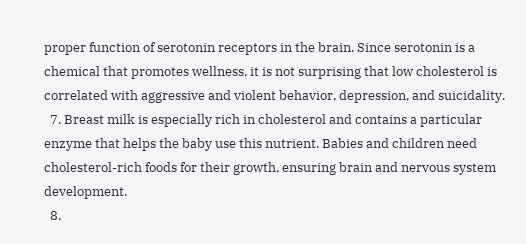proper function of serotonin receptors in the brain. Since serotonin is a chemical that promotes wellness, it is not surprising that low cholesterol is correlated with aggressive and violent behavior, depression, and suicidality.
  7. Breast milk is especially rich in cholesterol and contains a particular enzyme that helps the baby use this nutrient. Babies and children need cholesterol-rich foods for their growth, ensuring brain and nervous system development.
  8.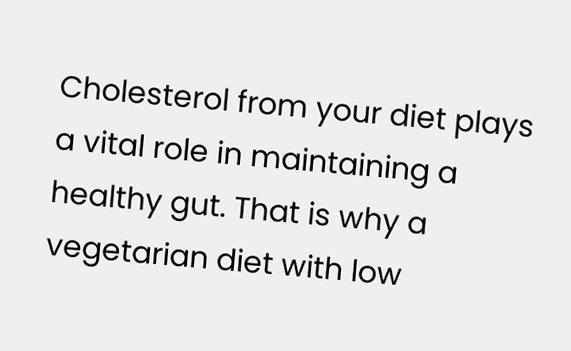Cholesterol from your diet plays a vital role in maintaining a healthy gut. That is why a vegetarian diet with low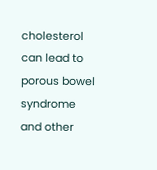cholesterol can lead to porous bowel syndrome and other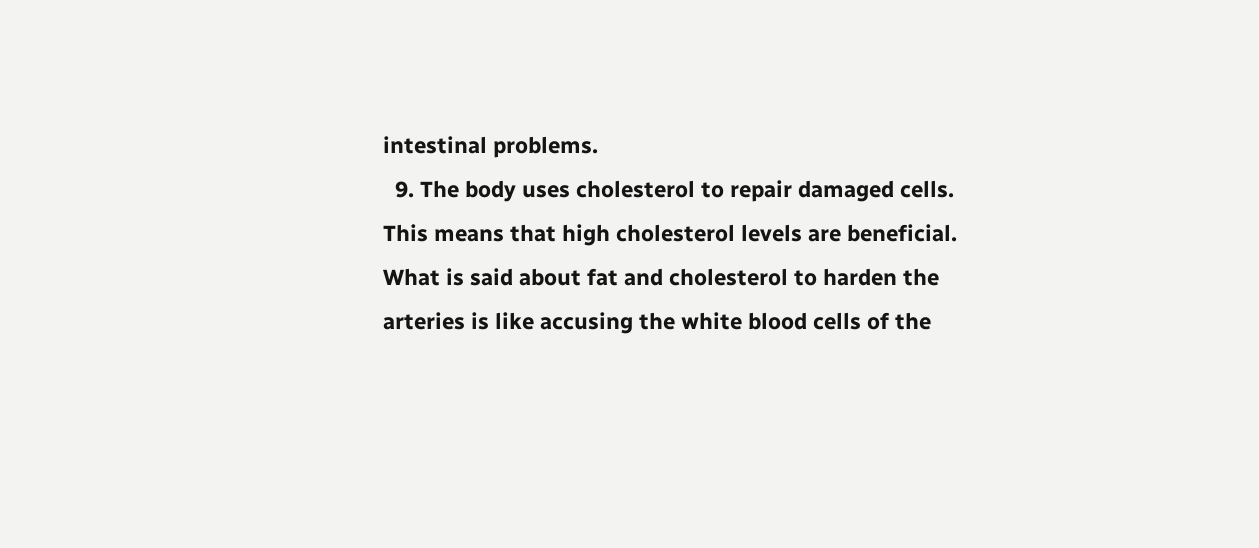intestinal problems.
  9. The body uses cholesterol to repair damaged cells. This means that high cholesterol levels are beneficial. What is said about fat and cholesterol to harden the arteries is like accusing the white blood cells of the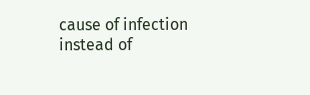cause of infection instead of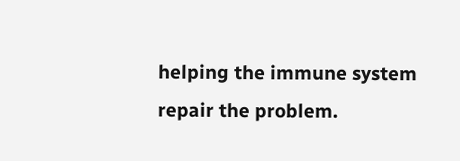helping the immune system repair the problem.